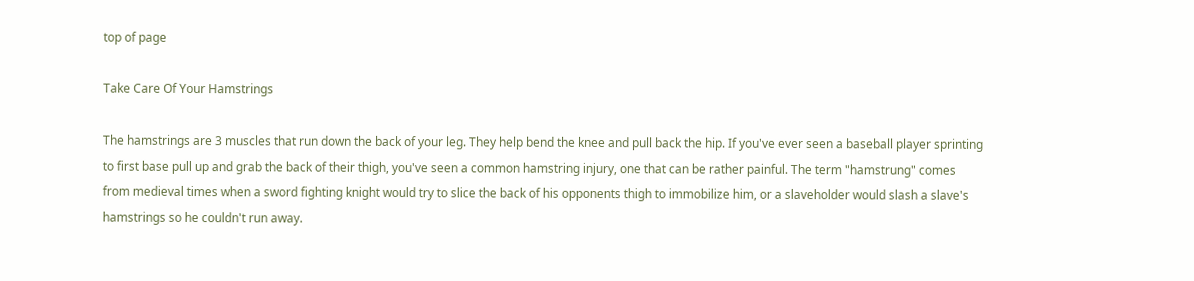top of page

Take Care Of Your Hamstrings

The hamstrings are 3 muscles that run down the back of your leg. They help bend the knee and pull back the hip. If you've ever seen a baseball player sprinting to first base pull up and grab the back of their thigh, you've seen a common hamstring injury, one that can be rather painful. The term "hamstrung" comes from medieval times when a sword fighting knight would try to slice the back of his opponents thigh to immobilize him, or a slaveholder would slash a slave's hamstrings so he couldn't run away.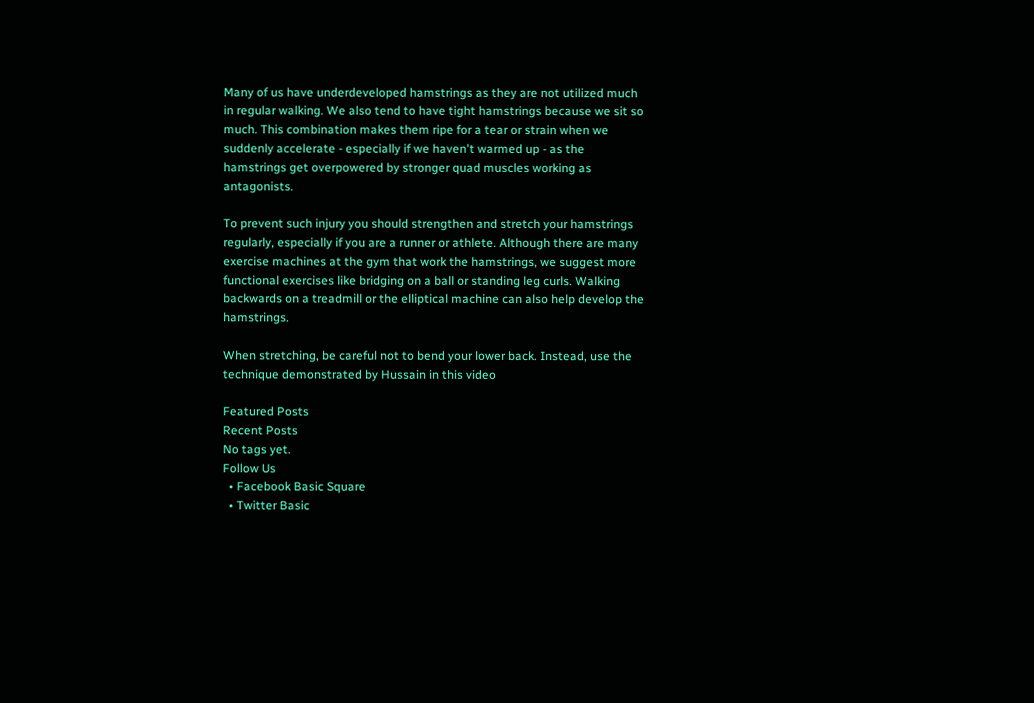Many of us have underdeveloped hamstrings as they are not utilized much in regular walking. We also tend to have tight hamstrings because we sit so much. This combination makes them ripe for a tear or strain when we suddenly accelerate - especially if we haven't warmed up - as the hamstrings get overpowered by stronger quad muscles working as antagonists.

To prevent such injury you should strengthen and stretch your hamstrings regularly, especially if you are a runner or athlete. Although there are many exercise machines at the gym that work the hamstrings, we suggest more functional exercises like bridging on a ball or standing leg curls. Walking backwards on a treadmill or the elliptical machine can also help develop the hamstrings.

When stretching, be careful not to bend your lower back. Instead, use the technique demonstrated by Hussain in this video

Featured Posts
Recent Posts
No tags yet.
Follow Us
  • Facebook Basic Square
  • Twitter Basic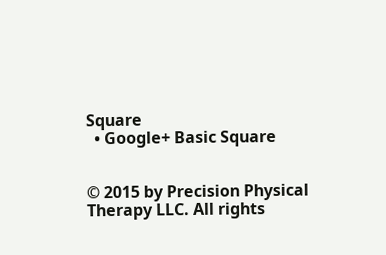Square
  • Google+ Basic Square


© 2015 by Precision Physical Therapy LLC. All rights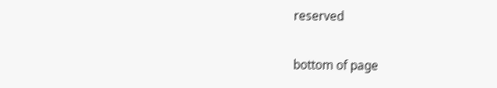reserved

bottom of page